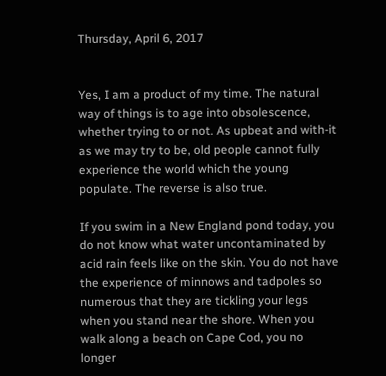Thursday, April 6, 2017


Yes, I am a product of my time. The natural way of things is to age into obsolescence, whether trying to or not. As upbeat and with-it as we may try to be, old people cannot fully experience the world which the young populate. The reverse is also true.

If you swim in a New England pond today, you do not know what water uncontaminated by acid rain feels like on the skin. You do not have the experience of minnows and tadpoles so numerous that they are tickling your legs when you stand near the shore. When you walk along a beach on Cape Cod, you no longer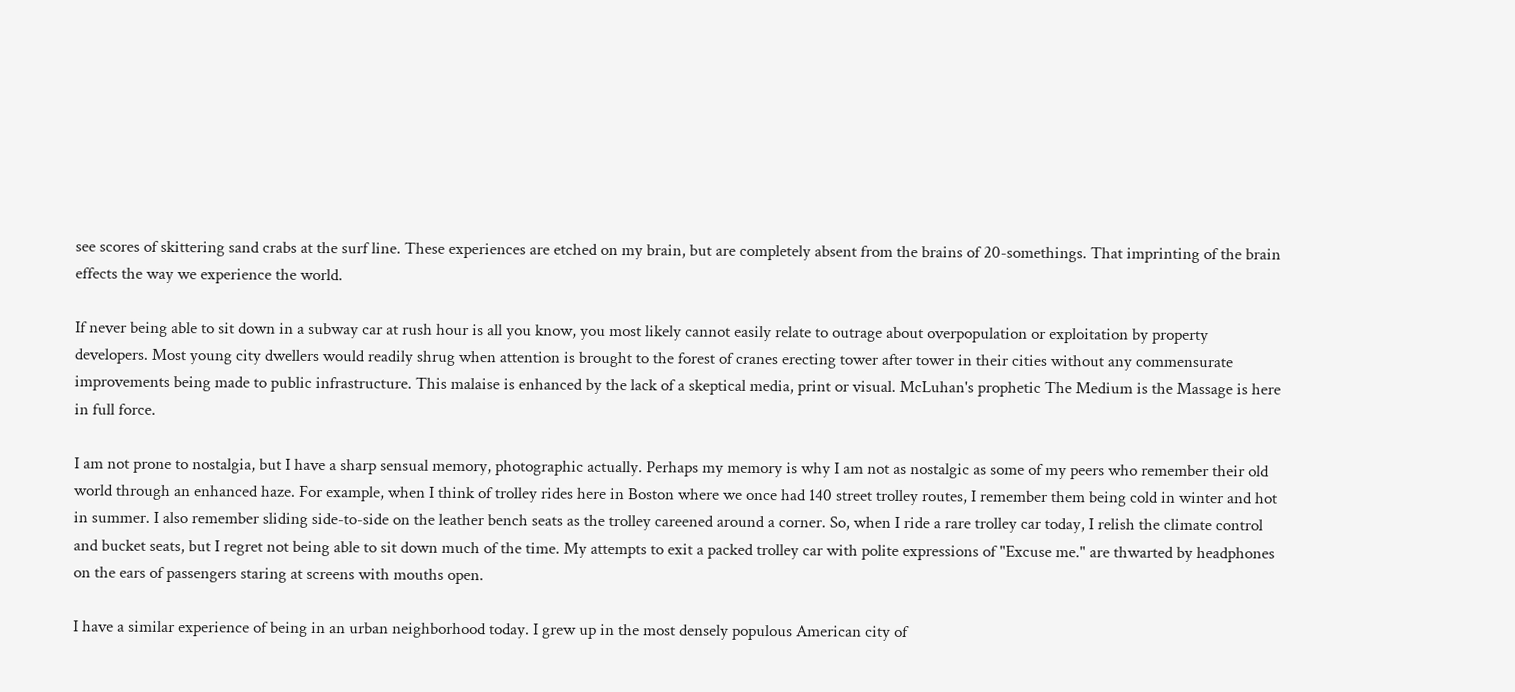see scores of skittering sand crabs at the surf line. These experiences are etched on my brain, but are completely absent from the brains of 20-somethings. That imprinting of the brain effects the way we experience the world.

If never being able to sit down in a subway car at rush hour is all you know, you most likely cannot easily relate to outrage about overpopulation or exploitation by property developers. Most young city dwellers would readily shrug when attention is brought to the forest of cranes erecting tower after tower in their cities without any commensurate improvements being made to public infrastructure. This malaise is enhanced by the lack of a skeptical media, print or visual. McLuhan's prophetic The Medium is the Massage is here in full force.

I am not prone to nostalgia, but I have a sharp sensual memory, photographic actually. Perhaps my memory is why I am not as nostalgic as some of my peers who remember their old world through an enhanced haze. For example, when I think of trolley rides here in Boston where we once had 140 street trolley routes, I remember them being cold in winter and hot in summer. I also remember sliding side-to-side on the leather bench seats as the trolley careened around a corner. So, when I ride a rare trolley car today, I relish the climate control and bucket seats, but I regret not being able to sit down much of the time. My attempts to exit a packed trolley car with polite expressions of "Excuse me." are thwarted by headphones on the ears of passengers staring at screens with mouths open.

I have a similar experience of being in an urban neighborhood today. I grew up in the most densely populous American city of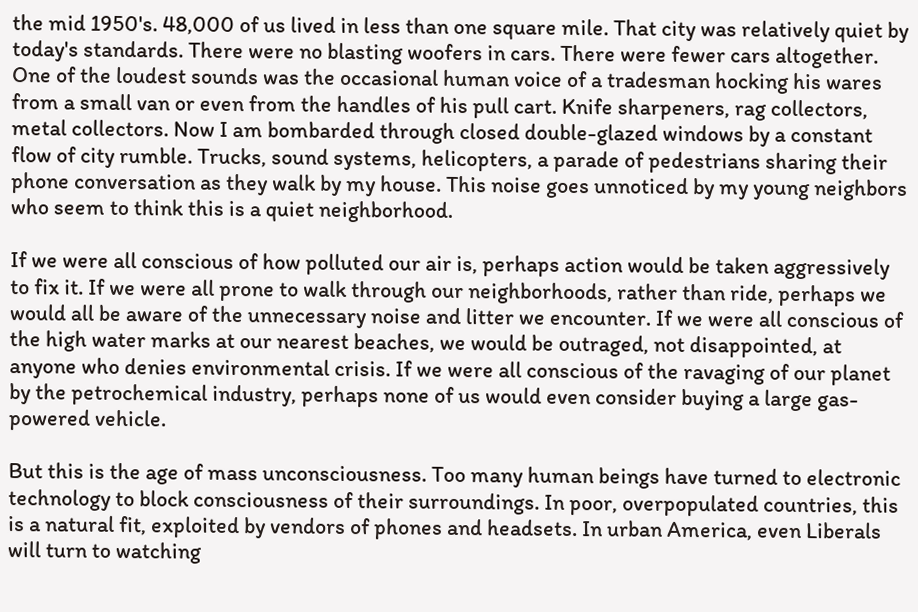the mid 1950's. 48,000 of us lived in less than one square mile. That city was relatively quiet by today's standards. There were no blasting woofers in cars. There were fewer cars altogether. One of the loudest sounds was the occasional human voice of a tradesman hocking his wares from a small van or even from the handles of his pull cart. Knife sharpeners, rag collectors, metal collectors. Now I am bombarded through closed double-glazed windows by a constant flow of city rumble. Trucks, sound systems, helicopters, a parade of pedestrians sharing their phone conversation as they walk by my house. This noise goes unnoticed by my young neighbors who seem to think this is a quiet neighborhood.

If we were all conscious of how polluted our air is, perhaps action would be taken aggressively to fix it. If we were all prone to walk through our neighborhoods, rather than ride, perhaps we would all be aware of the unnecessary noise and litter we encounter. If we were all conscious of the high water marks at our nearest beaches, we would be outraged, not disappointed, at anyone who denies environmental crisis. If we were all conscious of the ravaging of our planet by the petrochemical industry, perhaps none of us would even consider buying a large gas-powered vehicle.

But this is the age of mass unconsciousness. Too many human beings have turned to electronic technology to block consciousness of their surroundings. In poor, overpopulated countries, this is a natural fit, exploited by vendors of phones and headsets. In urban America, even Liberals will turn to watching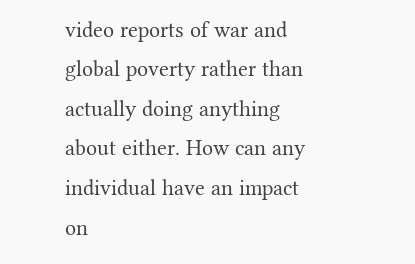video reports of war and global poverty rather than actually doing anything about either. How can any individual have an impact on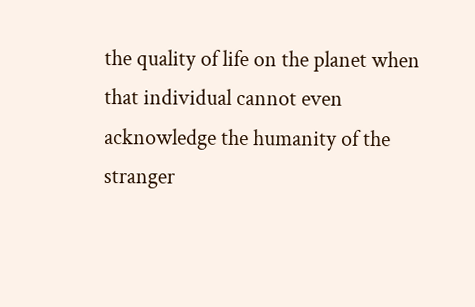the quality of life on the planet when that individual cannot even acknowledge the humanity of the stranger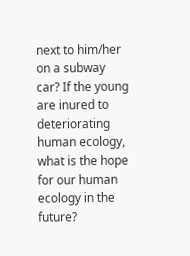next to him/her on a subway car? If the young are inured to deteriorating human ecology, what is the hope for our human ecology in the future?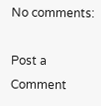No comments:

Post a Comment